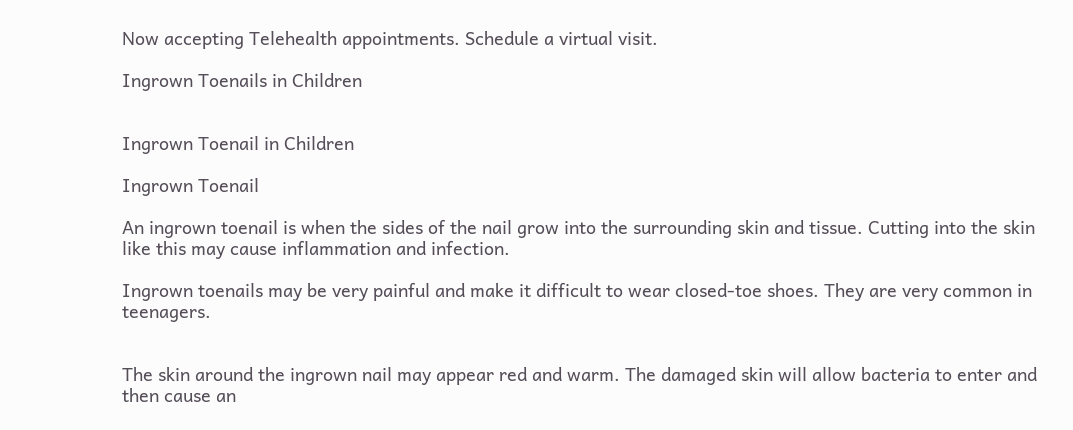Now accepting Telehealth appointments. Schedule a virtual visit.

Ingrown Toenails in Children


Ingrown Toenail in Children

Ingrown Toenail

An ingrown toenail is when the sides of the nail grow into the surrounding skin and tissue. Cutting into the skin like this may cause inflammation and infection.

Ingrown toenails may be very painful and make it difficult to wear closed-toe shoes. They are very common in teenagers.


The skin around the ingrown nail may appear red and warm. The damaged skin will allow bacteria to enter and then cause an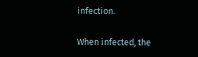infection.

When infected, the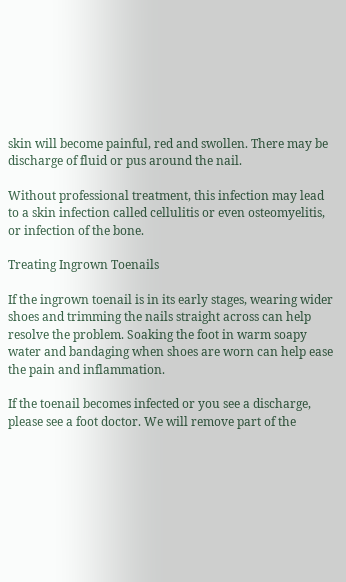skin will become painful, red and swollen. There may be discharge of fluid or pus around the nail.

Without professional treatment, this infection may lead to a skin infection called cellulitis or even osteomyelitis, or infection of the bone.

Treating Ingrown Toenails

If the ingrown toenail is in its early stages, wearing wider shoes and trimming the nails straight across can help resolve the problem. Soaking the foot in warm soapy water and bandaging when shoes are worn can help ease the pain and inflammation.

If the toenail becomes infected or you see a discharge, please see a foot doctor. We will remove part of the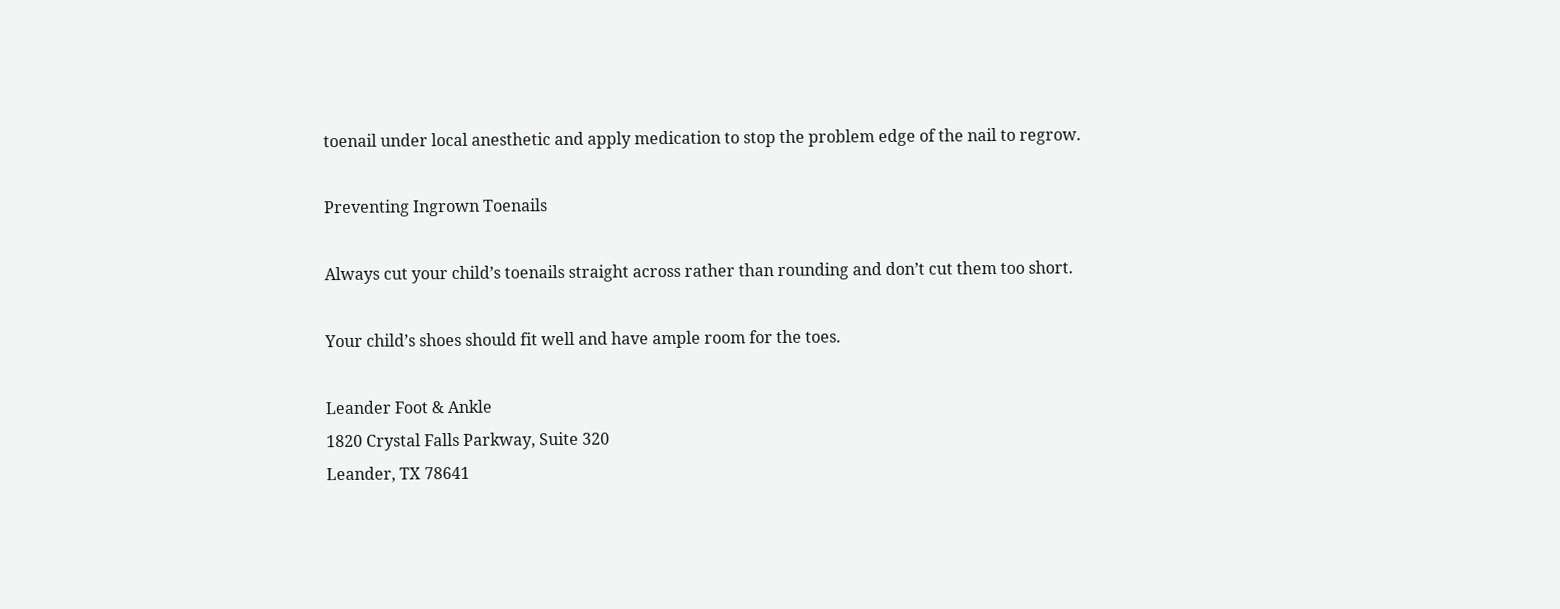toenail under local anesthetic and apply medication to stop the problem edge of the nail to regrow.

Preventing Ingrown Toenails

Always cut your child’s toenails straight across rather than rounding and don’t cut them too short.

Your child’s shoes should fit well and have ample room for the toes.

Leander Foot & Ankle
1820 Crystal Falls Parkway, Suite 320
Leander, TX 78641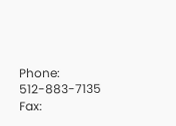Phone: 512-883-7135
Fax: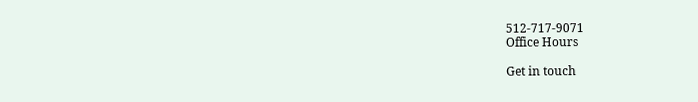512-717-9071
Office Hours

Get in touch